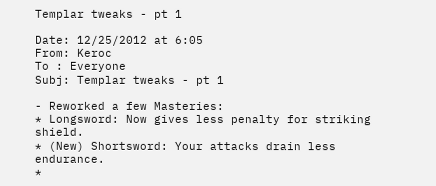Templar tweaks - pt 1

Date: 12/25/2012 at 6:05
From: Keroc
To : Everyone
Subj: Templar tweaks - pt 1

- Reworked a few Masteries:
* Longsword: Now gives less penalty for striking shield.
* (New) Shortsword: Your attacks drain less endurance.
*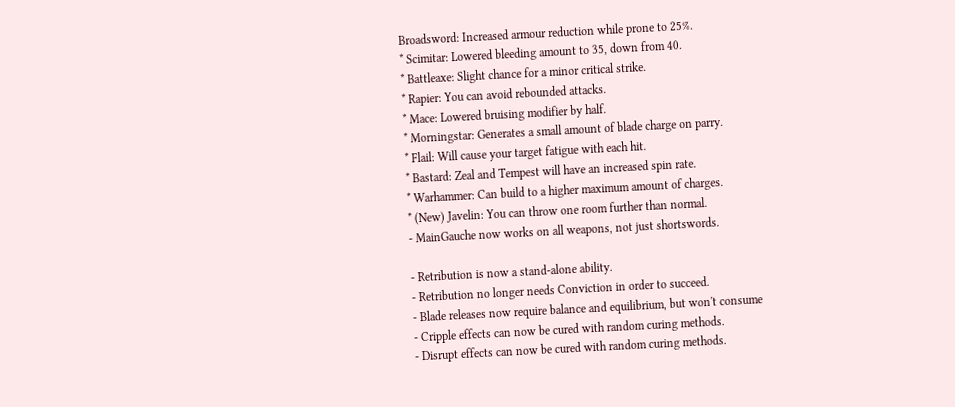Broadsword: Increased armour reduction while prone to 25%.
* Scimitar: Lowered bleeding amount to 35, down from 40.
* Battleaxe: Slight chance for a minor critical strike.
* Rapier: You can avoid rebounded attacks.
* Mace: Lowered bruising modifier by half.
* Morningstar: Generates a small amount of blade charge on parry.
* Flail: Will cause your target fatigue with each hit.
* Bastard: Zeal and Tempest will have an increased spin rate.
* Warhammer: Can build to a higher maximum amount of charges.
* (New) Javelin: You can throw one room further than normal.
- MainGauche now works on all weapons, not just shortswords.

- Retribution is now a stand-alone ability.
- Retribution no longer needs Conviction in order to succeed.
- Blade releases now require balance and equilibrium, but won't consume
- Cripple effects can now be cured with random curing methods.
- Disrupt effects can now be cured with random curing methods.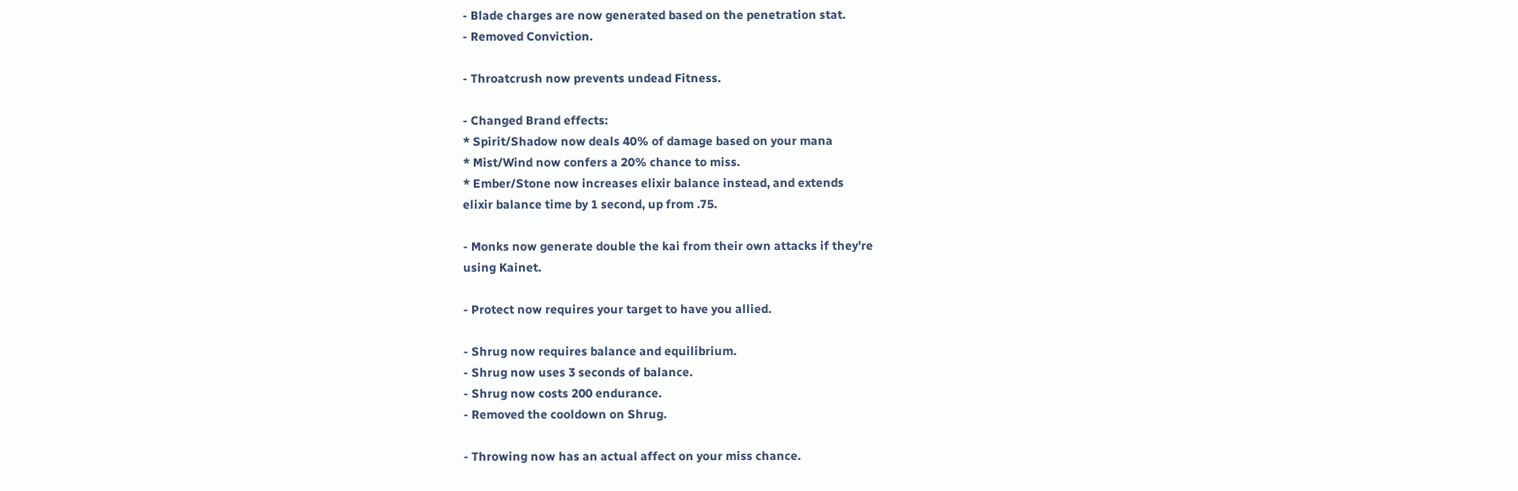- Blade charges are now generated based on the penetration stat.
- Removed Conviction.

- Throatcrush now prevents undead Fitness.

- Changed Brand effects:
* Spirit/Shadow now deals 40% of damage based on your mana
* Mist/Wind now confers a 20% chance to miss.
* Ember/Stone now increases elixir balance instead, and extends
elixir balance time by 1 second, up from .75.

- Monks now generate double the kai from their own attacks if they're
using Kainet.

- Protect now requires your target to have you allied.

- Shrug now requires balance and equilibrium.
- Shrug now uses 3 seconds of balance.
- Shrug now costs 200 endurance.
- Removed the cooldown on Shrug.

- Throwing now has an actual affect on your miss chance.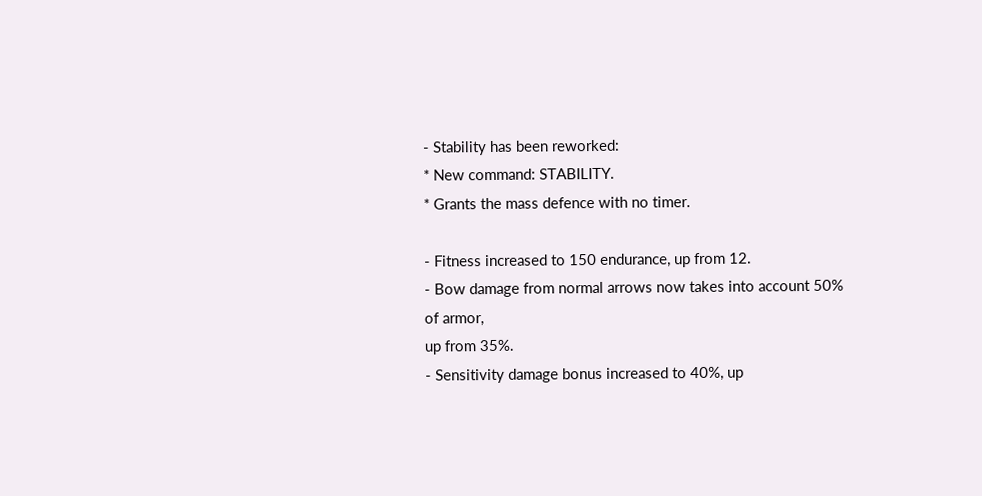- Stability has been reworked:
* New command: STABILITY.
* Grants the mass defence with no timer.

- Fitness increased to 150 endurance, up from 12.
- Bow damage from normal arrows now takes into account 50% of armor,
up from 35%.
- Sensitivity damage bonus increased to 40%, up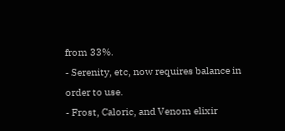from 33%.
- Serenity, etc, now requires balance in order to use.
- Frost, Caloric, and Venom elixir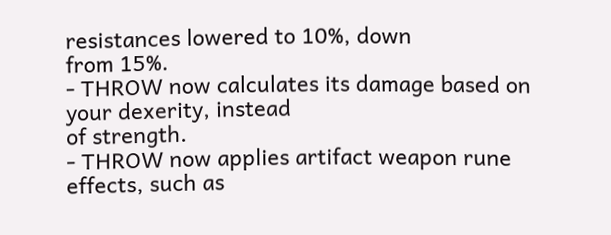resistances lowered to 10%, down
from 15%.
- THROW now calculates its damage based on your dexerity, instead
of strength.
- THROW now applies artifact weapon rune effects, such as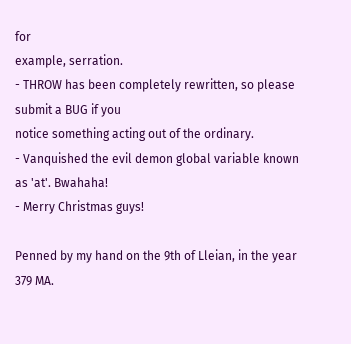for
example, serration.
- THROW has been completely rewritten, so please submit a BUG if you
notice something acting out of the ordinary.
- Vanquished the evil demon global variable known as 'at'. Bwahaha!
- Merry Christmas guys!

Penned by my hand on the 9th of Lleian, in the year 379 MA.